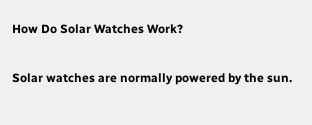How Do Solar Watches Work?

Solar watches are normally powered by the sun.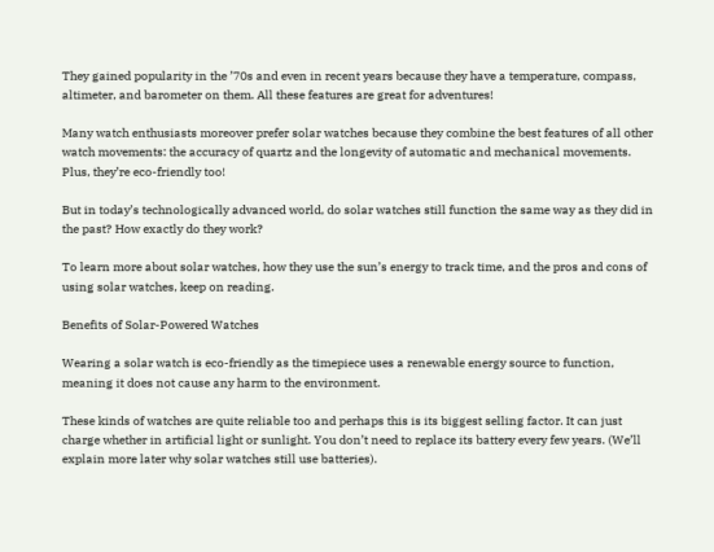They gained popularity in the ’70s and even in recent years because they have a temperature, compass, altimeter, and barometer on them. All these features are great for adventures!

Many watch enthusiasts moreover prefer solar watches because they combine the best features of all other watch movements: the accuracy of quartz and the longevity of automatic and mechanical movements. Plus, they’re eco-friendly too!

But in today’s technologically advanced world, do solar watches still function the same way as they did in the past? How exactly do they work?

To learn more about solar watches, how they use the sun’s energy to track time, and the pros and cons of using solar watches, keep on reading.

Benefits of Solar-Powered Watches

Wearing a solar watch is eco-friendly as the timepiece uses a renewable energy source to function, meaning it does not cause any harm to the environment.

These kinds of watches are quite reliable too and perhaps this is its biggest selling factor. It can just charge whether in artificial light or sunlight. You don’t need to replace its battery every few years. (We’ll explain more later why solar watches still use batteries).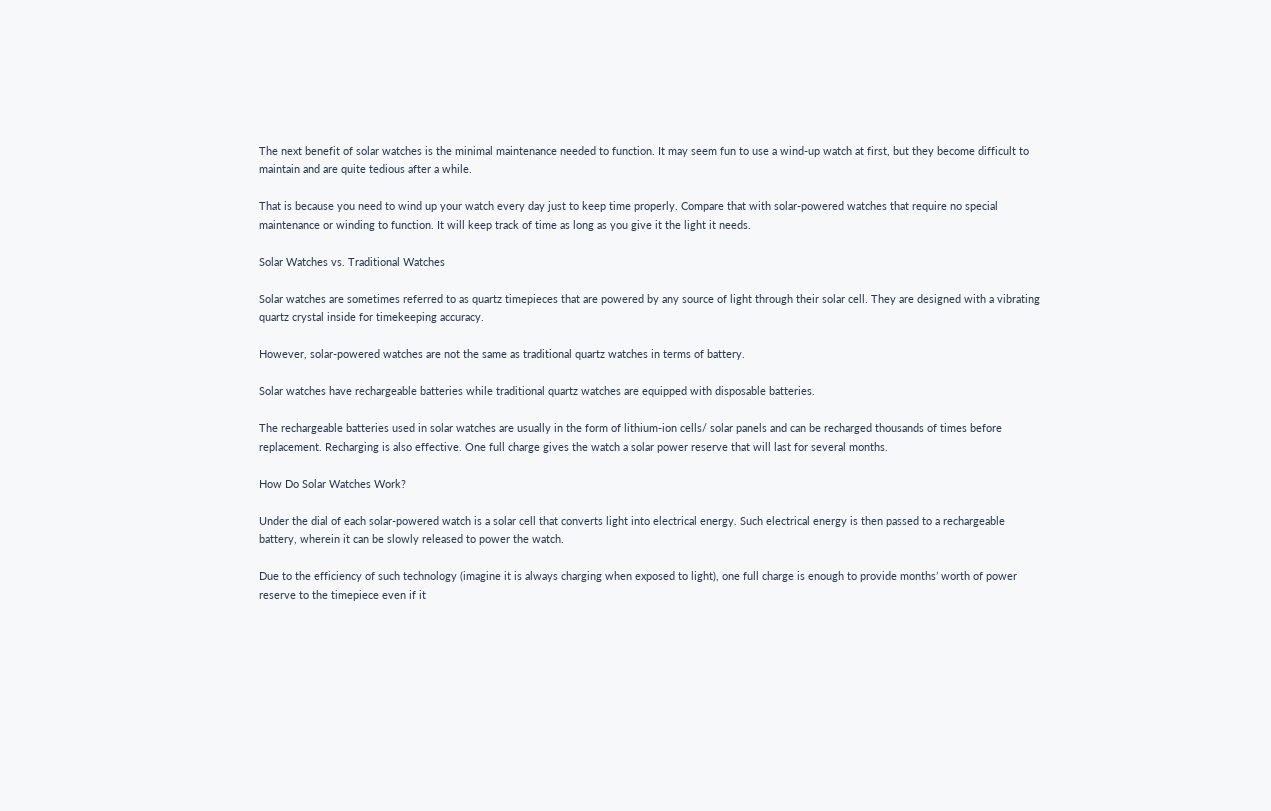The next benefit of solar watches is the minimal maintenance needed to function. It may seem fun to use a wind-up watch at first, but they become difficult to maintain and are quite tedious after a while.

That is because you need to wind up your watch every day just to keep time properly. Compare that with solar-powered watches that require no special maintenance or winding to function. It will keep track of time as long as you give it the light it needs.

Solar Watches vs. Traditional Watches

Solar watches are sometimes referred to as quartz timepieces that are powered by any source of light through their solar cell. They are designed with a vibrating quartz crystal inside for timekeeping accuracy.

However, solar-powered watches are not the same as traditional quartz watches in terms of battery.

Solar watches have rechargeable batteries while traditional quartz watches are equipped with disposable batteries.

The rechargeable batteries used in solar watches are usually in the form of lithium-ion cells/ solar panels and can be recharged thousands of times before replacement. Recharging is also effective. One full charge gives the watch a solar power reserve that will last for several months.

How Do Solar Watches Work?

Under the dial of each solar-powered watch is a solar cell that converts light into electrical energy. Such electrical energy is then passed to a rechargeable battery, wherein it can be slowly released to power the watch.

Due to the efficiency of such technology (imagine it is always charging when exposed to light), one full charge is enough to provide months’ worth of power reserve to the timepiece even if it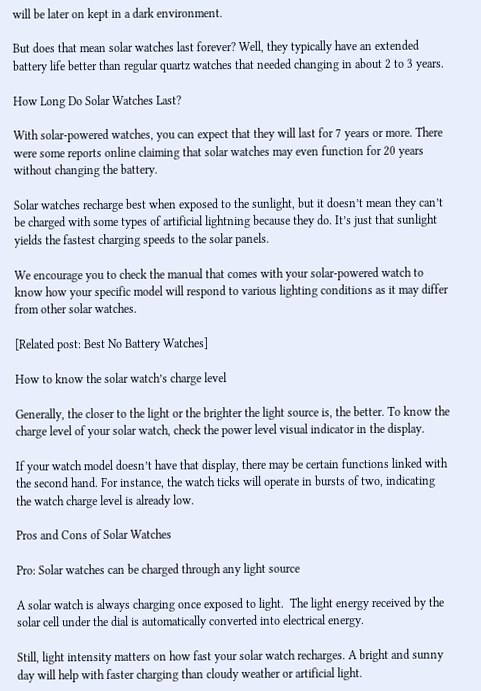will be later on kept in a dark environment.

But does that mean solar watches last forever? Well, they typically have an extended battery life better than regular quartz watches that needed changing in about 2 to 3 years.

How Long Do Solar Watches Last?

With solar-powered watches, you can expect that they will last for 7 years or more. There were some reports online claiming that solar watches may even function for 20 years without changing the battery.

Solar watches recharge best when exposed to the sunlight, but it doesn’t mean they can’t be charged with some types of artificial lightning because they do. It’s just that sunlight yields the fastest charging speeds to the solar panels.

We encourage you to check the manual that comes with your solar-powered watch to know how your specific model will respond to various lighting conditions as it may differ from other solar watches.

[Related post: Best No Battery Watches]

How to know the solar watch’s charge level

Generally, the closer to the light or the brighter the light source is, the better. To know the charge level of your solar watch, check the power level visual indicator in the display.

If your watch model doesn’t have that display, there may be certain functions linked with the second hand. For instance, the watch ticks will operate in bursts of two, indicating the watch charge level is already low.

Pros and Cons of Solar Watches

Pro: Solar watches can be charged through any light source

A solar watch is always charging once exposed to light.  The light energy received by the solar cell under the dial is automatically converted into electrical energy.

Still, light intensity matters on how fast your solar watch recharges. A bright and sunny day will help with faster charging than cloudy weather or artificial light.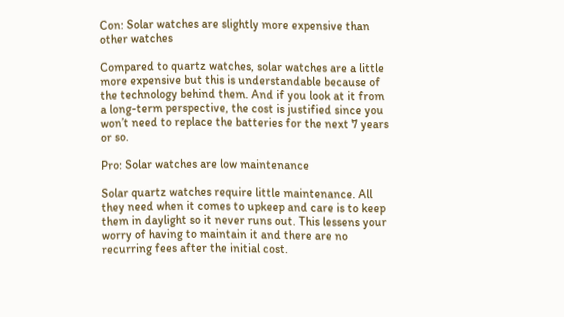Con: Solar watches are slightly more expensive than other watches

Compared to quartz watches, solar watches are a little more expensive but this is understandable because of the technology behind them. And if you look at it from a long-term perspective, the cost is justified since you won’t need to replace the batteries for the next 7 years or so.

Pro: Solar watches are low maintenance

Solar quartz watches require little maintenance. All they need when it comes to upkeep and care is to keep them in daylight so it never runs out. This lessens your worry of having to maintain it and there are no recurring fees after the initial cost.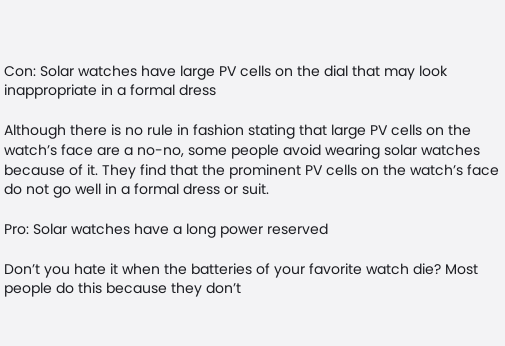Con: Solar watches have large PV cells on the dial that may look inappropriate in a formal dress

Although there is no rule in fashion stating that large PV cells on the watch’s face are a no-no, some people avoid wearing solar watches because of it. They find that the prominent PV cells on the watch’s face do not go well in a formal dress or suit.

Pro: Solar watches have a long power reserved

Don’t you hate it when the batteries of your favorite watch die? Most people do this because they don’t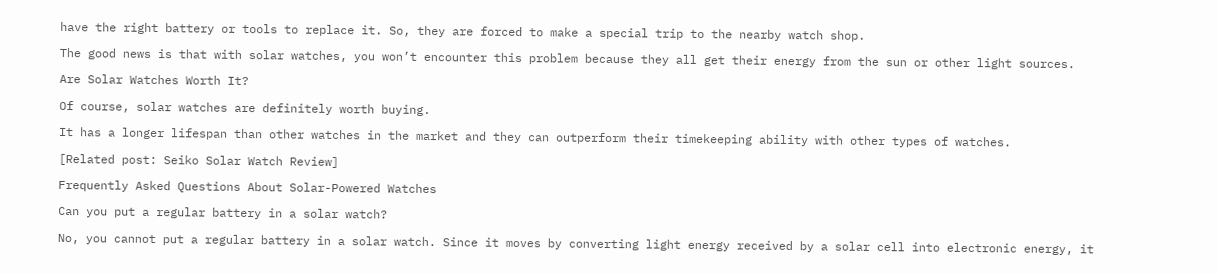have the right battery or tools to replace it. So, they are forced to make a special trip to the nearby watch shop.

The good news is that with solar watches, you won’t encounter this problem because they all get their energy from the sun or other light sources.

Are Solar Watches Worth It?

Of course, solar watches are definitely worth buying.

It has a longer lifespan than other watches in the market and they can outperform their timekeeping ability with other types of watches.

[Related post: Seiko Solar Watch Review]

Frequently Asked Questions About Solar-Powered Watches

Can you put a regular battery in a solar watch?

No, you cannot put a regular battery in a solar watch. Since it moves by converting light energy received by a solar cell into electronic energy, it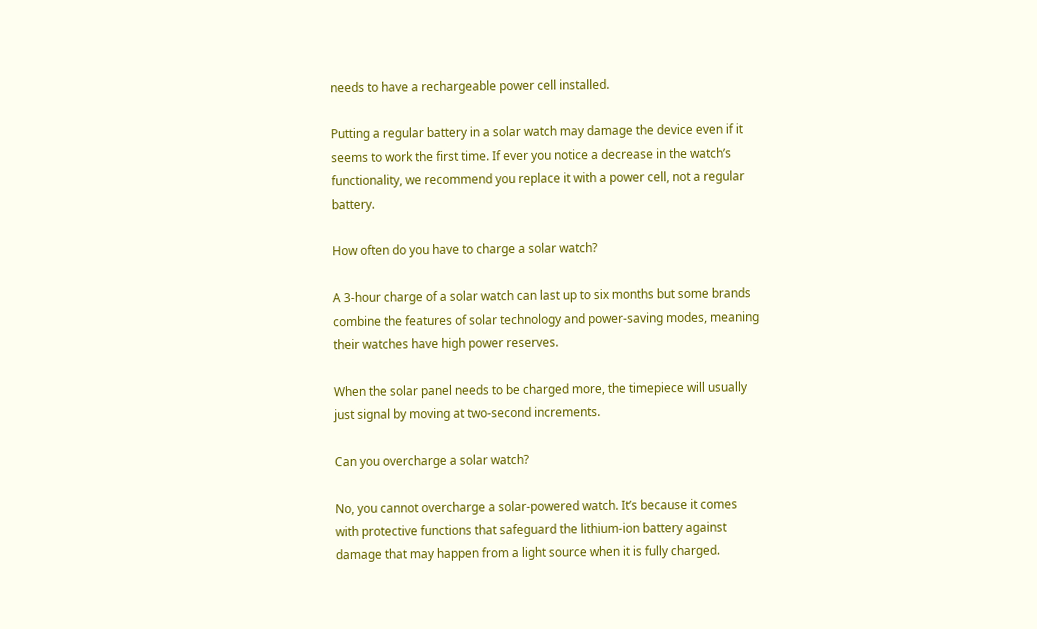needs to have a rechargeable power cell installed.

Putting a regular battery in a solar watch may damage the device even if it seems to work the first time. If ever you notice a decrease in the watch’s functionality, we recommend you replace it with a power cell, not a regular battery.

How often do you have to charge a solar watch?

A 3-hour charge of a solar watch can last up to six months but some brands combine the features of solar technology and power-saving modes, meaning their watches have high power reserves.

When the solar panel needs to be charged more, the timepiece will usually just signal by moving at two-second increments.

Can you overcharge a solar watch?

No, you cannot overcharge a solar-powered watch. It’s because it comes with protective functions that safeguard the lithium-ion battery against damage that may happen from a light source when it is fully charged.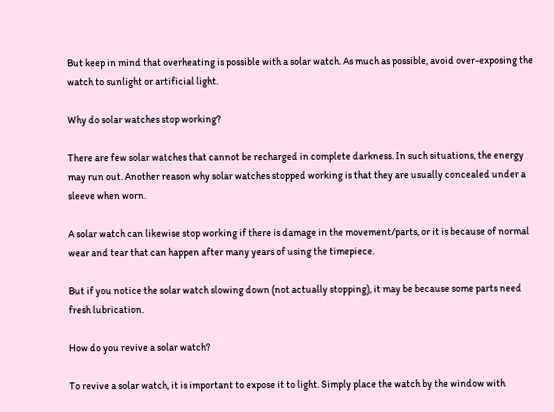But keep in mind that overheating is possible with a solar watch. As much as possible, avoid over-exposing the watch to sunlight or artificial light.

Why do solar watches stop working?

There are few solar watches that cannot be recharged in complete darkness. In such situations, the energy may run out. Another reason why solar watches stopped working is that they are usually concealed under a sleeve when worn.

A solar watch can likewise stop working if there is damage in the movement/parts, or it is because of normal wear and tear that can happen after many years of using the timepiece.

But if you notice the solar watch slowing down (not actually stopping), it may be because some parts need fresh lubrication.

How do you revive a solar watch?

To revive a solar watch, it is important to expose it to light. Simply place the watch by the window with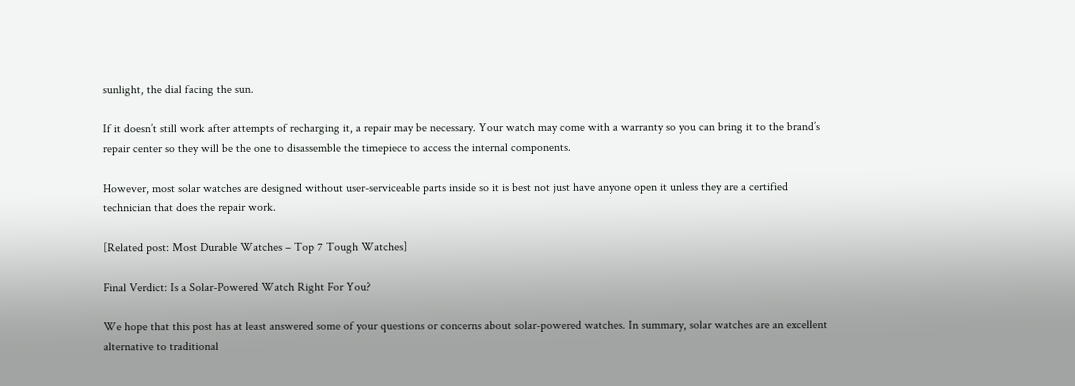sunlight, the dial facing the sun.

If it doesn’t still work after attempts of recharging it, a repair may be necessary. Your watch may come with a warranty so you can bring it to the brand’s repair center so they will be the one to disassemble the timepiece to access the internal components.

However, most solar watches are designed without user-serviceable parts inside so it is best not just have anyone open it unless they are a certified technician that does the repair work.

[Related post: Most Durable Watches – Top 7 Tough Watches]

Final Verdict: Is a Solar-Powered Watch Right For You?

We hope that this post has at least answered some of your questions or concerns about solar-powered watches. In summary, solar watches are an excellent alternative to traditional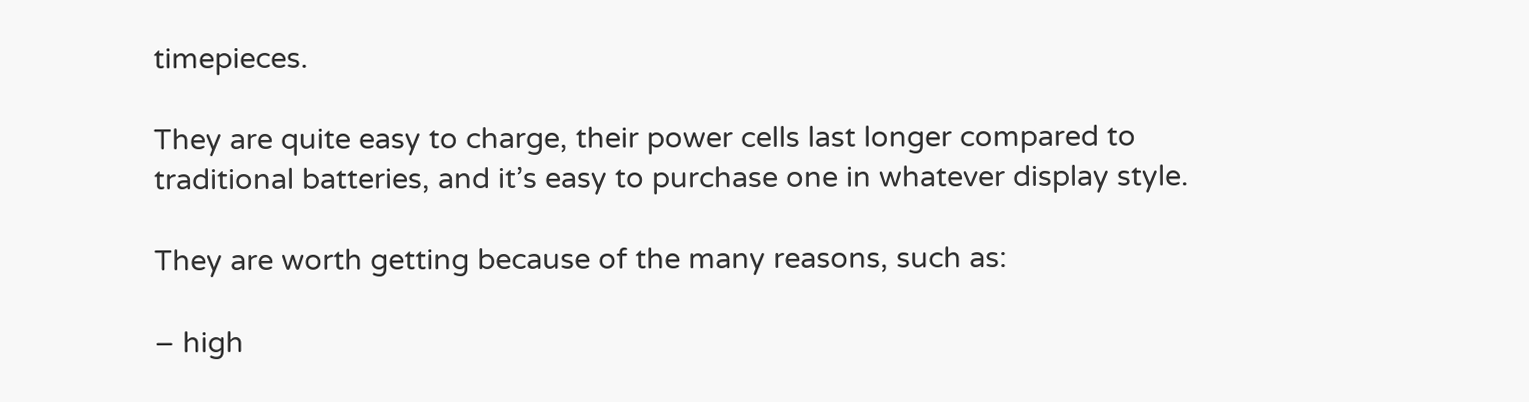timepieces.

They are quite easy to charge, their power cells last longer compared to traditional batteries, and it’s easy to purchase one in whatever display style.

They are worth getting because of the many reasons, such as:

– high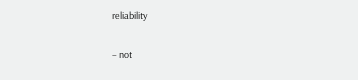reliability

– not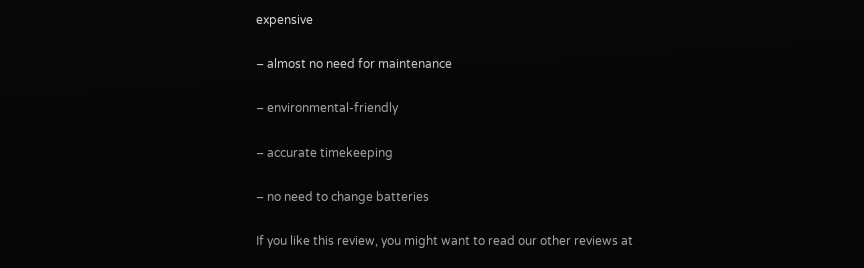expensive

– almost no need for maintenance

– environmental-friendly

– accurate timekeeping

– no need to change batteries

If you like this review, you might want to read our other reviews at